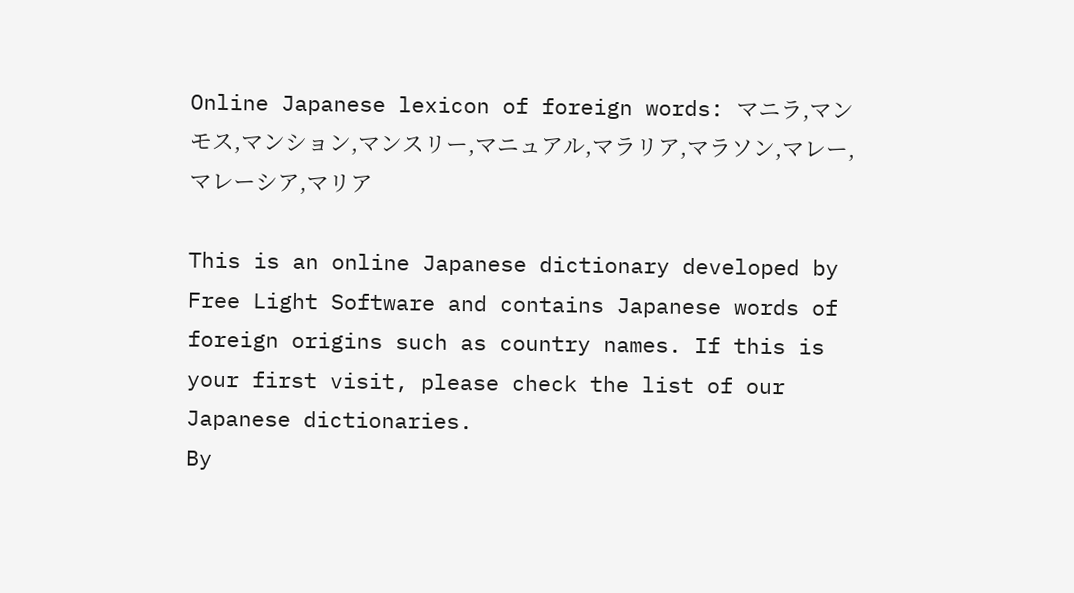Online Japanese lexicon of foreign words: マニラ,マンモス,マンション,マンスリー,マニュアル,マラリア,マラソン,マレー,マレーシア,マリア

This is an online Japanese dictionary developed by Free Light Software and contains Japanese words of foreign origins such as country names. If this is your first visit, please check the list of our Japanese dictionaries.
By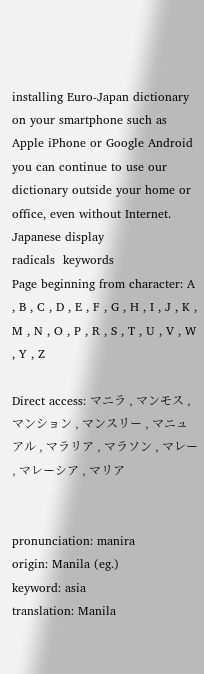installing Euro-Japan dictionary on your smartphone such as Apple iPhone or Google Android you can continue to use our dictionary outside your home or office, even without Internet.
Japanese display
radicals  keywords
Page beginning from character: A , B , C , D , E , F , G , H , I , J , K , M , N , O , P , R , S , T , U , V , W , Y , Z

Direct access: マニラ , マンモス , マンション , マンスリー , マニュアル , マラリア , マラソン , マレー , マレーシア , マリア


pronunciation: manira
origin: Manila (eg.)
keyword: asia
translation: Manila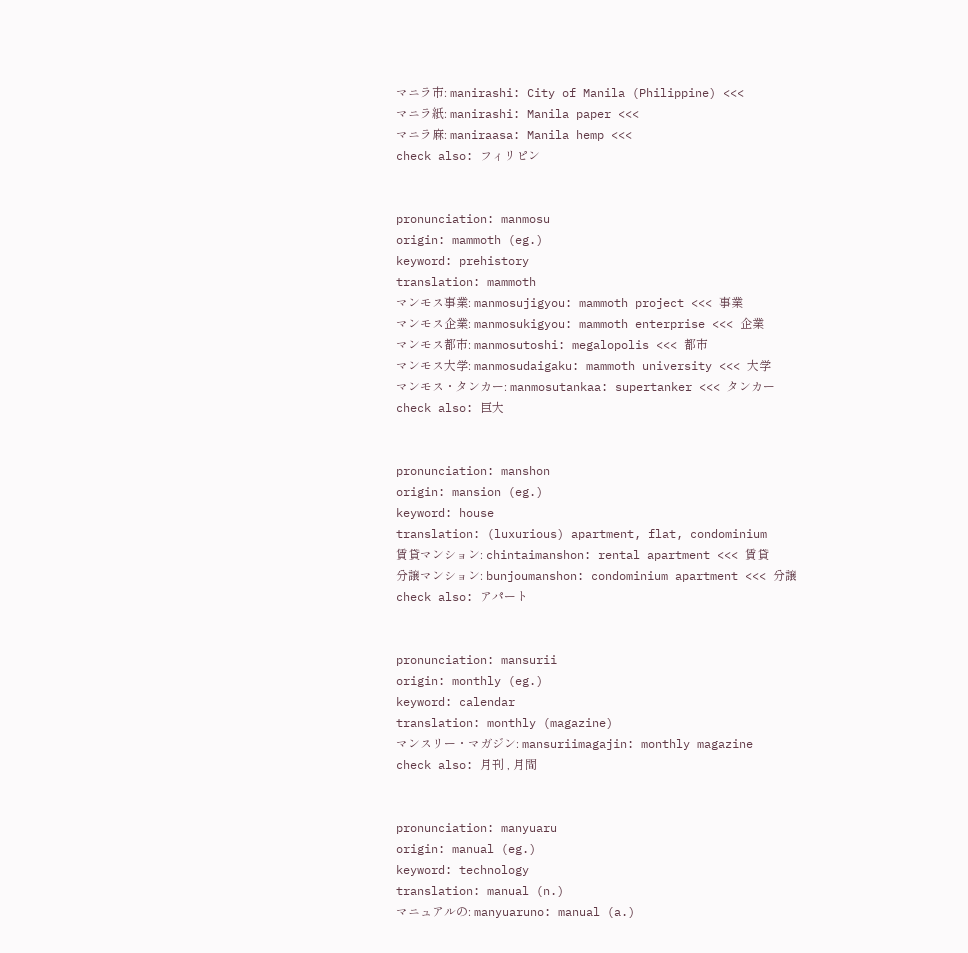マニラ市: manirashi: City of Manila (Philippine) <<<
マニラ紙: manirashi: Manila paper <<<
マニラ麻: maniraasa: Manila hemp <<<
check also: フィリピン


pronunciation: manmosu
origin: mammoth (eg.)
keyword: prehistory
translation: mammoth
マンモス事業: manmosujigyou: mammoth project <<< 事業
マンモス企業: manmosukigyou: mammoth enterprise <<< 企業
マンモス都市: manmosutoshi: megalopolis <<< 都市
マンモス大学: manmosudaigaku: mammoth university <<< 大学
マンモス・タンカー: manmosutankaa: supertanker <<< タンカー
check also: 巨大


pronunciation: manshon
origin: mansion (eg.)
keyword: house
translation: (luxurious) apartment, flat, condominium
賃貸マンション: chintaimanshon: rental apartment <<< 賃貸
分譲マンション: bunjoumanshon: condominium apartment <<< 分譲
check also: アパート


pronunciation: mansurii
origin: monthly (eg.)
keyword: calendar
translation: monthly (magazine)
マンスリー・マガジン: mansuriimagajin: monthly magazine
check also: 月刊 , 月間


pronunciation: manyuaru
origin: manual (eg.)
keyword: technology
translation: manual (n.)
マニュアルの: manyuaruno: manual (a.)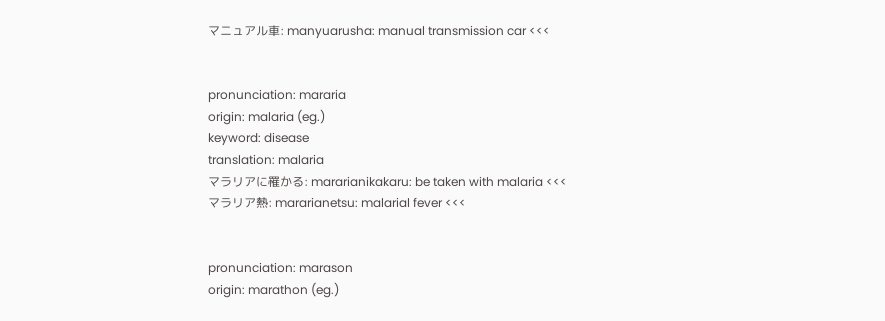マニュアル車: manyuarusha: manual transmission car <<<


pronunciation: mararia
origin: malaria (eg.)
keyword: disease
translation: malaria
マラリアに罹かる: mararianikakaru: be taken with malaria <<<
マラリア熱: mararianetsu: malarial fever <<<


pronunciation: marason
origin: marathon (eg.)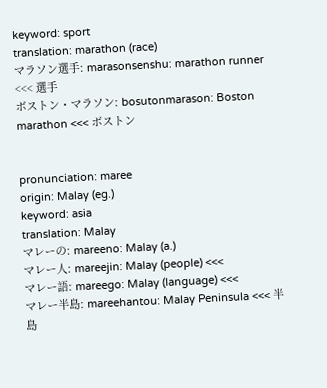keyword: sport
translation: marathon (race)
マラソン選手: marasonsenshu: marathon runner <<< 選手
ボストン・マラソン: bosutonmarason: Boston marathon <<< ボストン


pronunciation: maree
origin: Malay (eg.)
keyword: asia
translation: Malay
マレーの: mareeno: Malay (a.)
マレー人: mareejin: Malay (people) <<<
マレー語: mareego: Malay (language) <<<
マレー半島: mareehantou: Malay Peninsula <<< 半島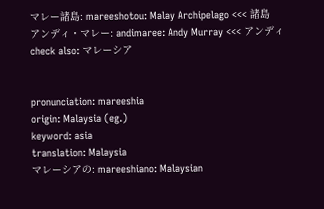マレー諸島: mareeshotou: Malay Archipelago <<< 諸島
アンディ・マレー: andimaree: Andy Murray <<< アンディ
check also: マレーシア


pronunciation: mareeshia
origin: Malaysia (eg.)
keyword: asia
translation: Malaysia
マレーシアの: mareeshiano: Malaysian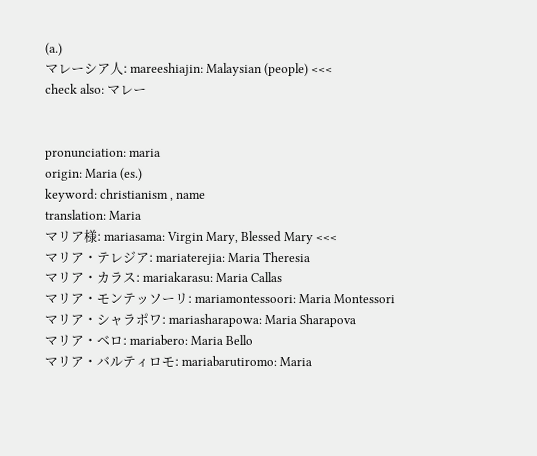(a.)
マレーシア人: mareeshiajin: Malaysian (people) <<<
check also: マレー


pronunciation: maria
origin: Maria (es.)
keyword: christianism , name
translation: Maria
マリア様: mariasama: Virgin Mary, Blessed Mary <<<
マリア・テレジア: mariaterejia: Maria Theresia
マリア・カラス: mariakarasu: Maria Callas
マリア・モンテッソーリ: mariamontessoori: Maria Montessori
マリア・シャラポワ: mariasharapowa: Maria Sharapova
マリア・ベロ: mariabero: Maria Bello
マリア・バルティロモ: mariabarutiromo: Maria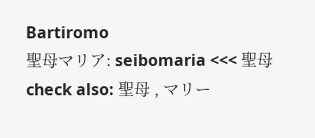Bartiromo
聖母マリア: seibomaria <<< 聖母
check also: 聖母 , マリー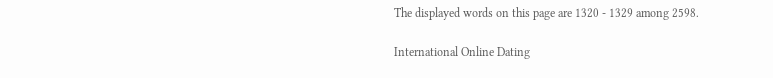The displayed words on this page are 1320 - 1329 among 2598.

International Online Dating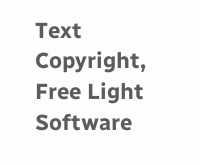Text Copyright, Free Light Software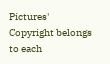Pictures' Copyright belongs to each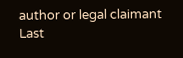author or legal claimant
Last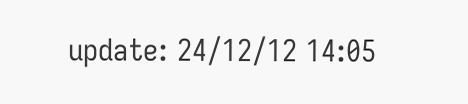update: 24/12/12 14:05